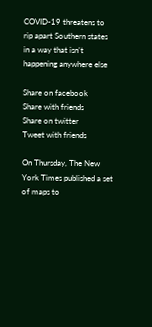COVID-19 threatens to rip apart Southern states in a way that isn’t happening anywhere else

Share on facebook
Share with friends
Share on twitter
Tweet with friends

On Thursday, The New York Times published a set of maps to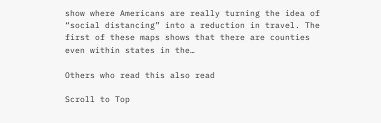show where Americans are really turning the idea of “social distancing” into a reduction in travel. The first of these maps shows that there are counties even within states in the…

Others who read this also read

Scroll to Top